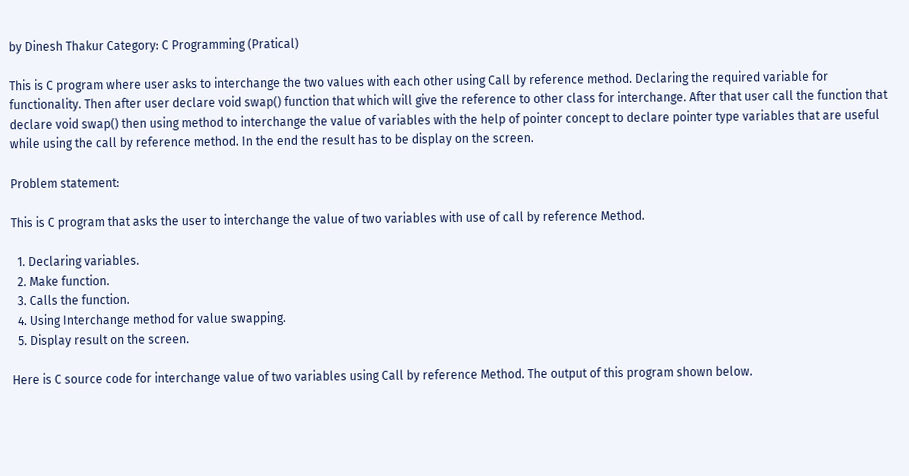by Dinesh Thakur Category: C Programming (Pratical)

This is C program where user asks to interchange the two values with each other using Call by reference method. Declaring the required variable for functionality. Then after user declare void swap() function that which will give the reference to other class for interchange. After that user call the function that declare void swap() then using method to interchange the value of variables with the help of pointer concept to declare pointer type variables that are useful while using the call by reference method. In the end the result has to be display on the screen.

Problem statement:

This is C program that asks the user to interchange the value of two variables with use of call by reference Method.

  1. Declaring variables.
  2. Make function.
  3. Calls the function.
  4. Using Interchange method for value swapping.
  5. Display result on the screen.

Here is C source code for interchange value of two variables using Call by reference Method. The output of this program shown below.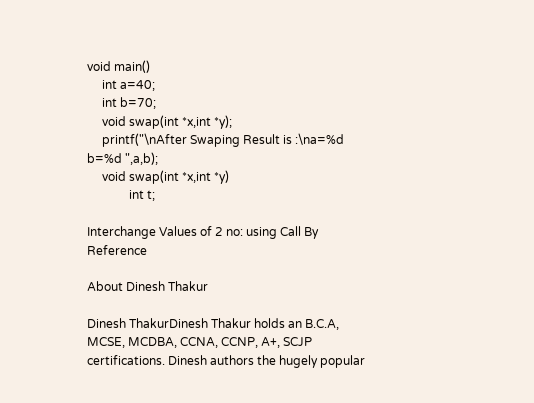void main()
     int a=40;
     int b=70;
     void swap(int *x,int *y);
     printf("\nAfter Swaping Result is :\na=%d  b=%d ",a,b);
     void swap(int *x,int *y)
              int t;

Interchange Values of 2 no: using Call By Reference

About Dinesh Thakur

Dinesh ThakurDinesh Thakur holds an B.C.A, MCSE, MCDBA, CCNA, CCNP, A+, SCJP certifications. Dinesh authors the hugely popular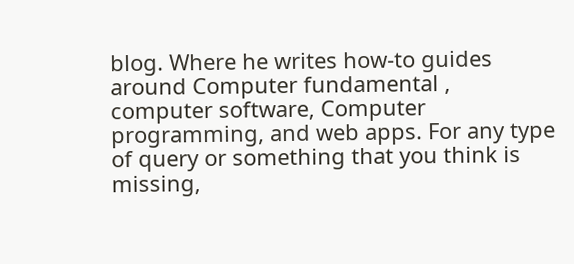blog. Where he writes how-to guides around Computer fundamental , computer software, Computer programming, and web apps. For any type of query or something that you think is missing,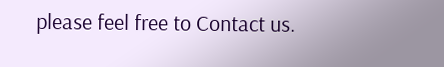please feel free to Contact us.